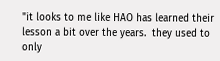"it looks to me like HAO has learned their lesson a bit over the years.  they used to only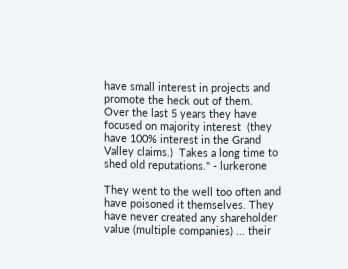have small interest in projects and promote the heck out of them.  Over the last 5 years they have focused on majority interest  (they have 100% interest in the Grand Valley claims.)  Takes a long time to shed old reputations." - lurkerone

They went to the well too often and have poisoned it themselves. They have never created any shareholder value (multiple companies) ... their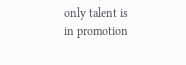only talent is in promotion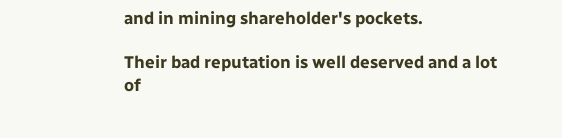and in mining shareholder's pockets.

Their bad reputation is well deserved and a lot of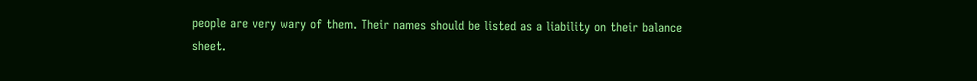people are very wary of them. Their names should be listed as a liability on their balance sheet.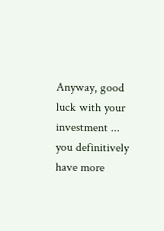Anyway, good luck with your investment ... you definitively have more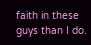faith in these guys than I do.